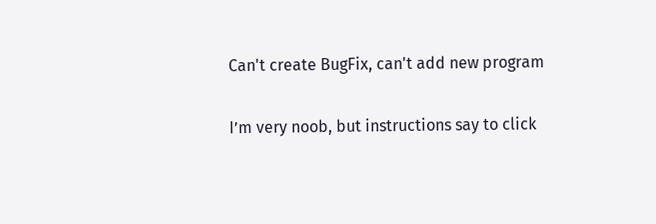Can't create BugFix, can't add new program

I’m very noob, but instructions say to click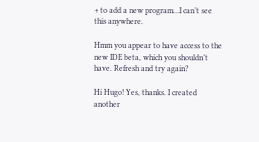+ to add a new program…I can’t see this anywhere.

Hmm you appear to have access to the new IDE beta, which you shouldn’t have. Refresh and try again?

Hi Hugo! Yes, thanks. I created another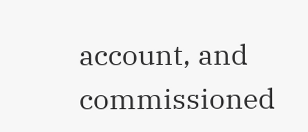account, and commissioned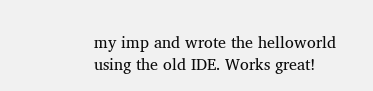my imp and wrote the helloworld using the old IDE. Works great!